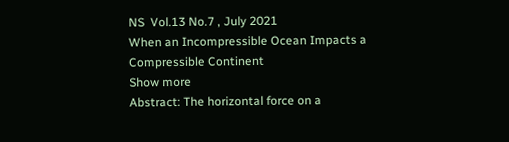NS  Vol.13 No.7 , July 2021
When an Incompressible Ocean Impacts a Compressible Continent
Show more
Abstract: The horizontal force on a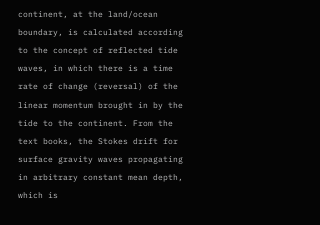continent, at the land/ocean boundary, is calculated according to the concept of reflected tide waves, in which there is a time rate of change (reversal) of the linear momentum brought in by the tide to the continent. From the text books, the Stokes drift for surface gravity waves propagating in arbitrary constant mean depth, which is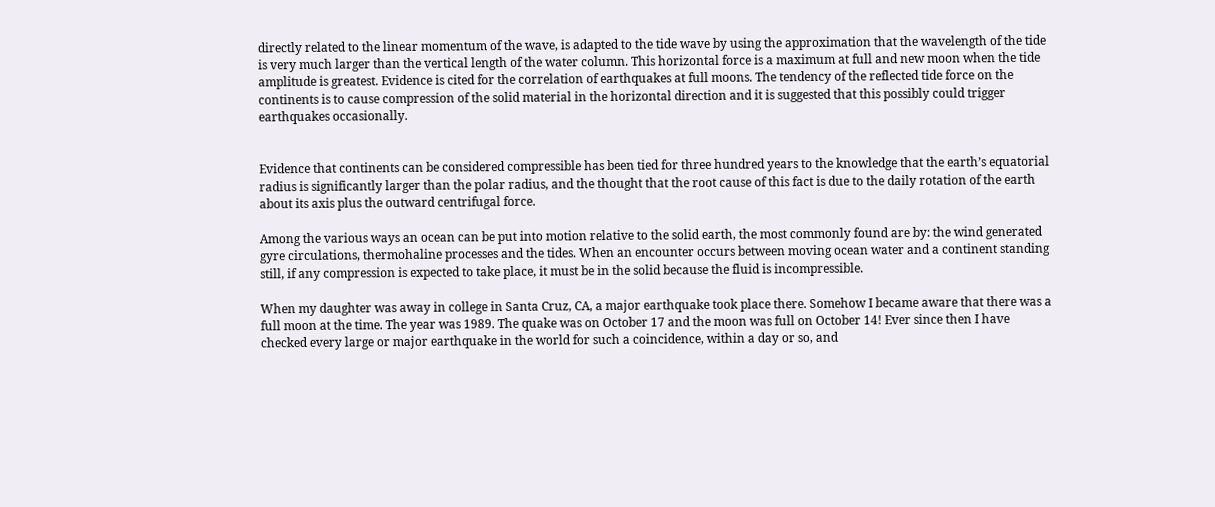directly related to the linear momentum of the wave, is adapted to the tide wave by using the approximation that the wavelength of the tide is very much larger than the vertical length of the water column. This horizontal force is a maximum at full and new moon when the tide amplitude is greatest. Evidence is cited for the correlation of earthquakes at full moons. The tendency of the reflected tide force on the continents is to cause compression of the solid material in the horizontal direction and it is suggested that this possibly could trigger earthquakes occasionally.


Evidence that continents can be considered compressible has been tied for three hundred years to the knowledge that the earth’s equatorial radius is significantly larger than the polar radius, and the thought that the root cause of this fact is due to the daily rotation of the earth about its axis plus the outward centrifugal force.

Among the various ways an ocean can be put into motion relative to the solid earth, the most commonly found are by: the wind generated gyre circulations, thermohaline processes and the tides. When an encounter occurs between moving ocean water and a continent standing still, if any compression is expected to take place, it must be in the solid because the fluid is incompressible.

When my daughter was away in college in Santa Cruz, CA, a major earthquake took place there. Somehow I became aware that there was a full moon at the time. The year was 1989. The quake was on October 17 and the moon was full on October 14! Ever since then I have checked every large or major earthquake in the world for such a coincidence, within a day or so, and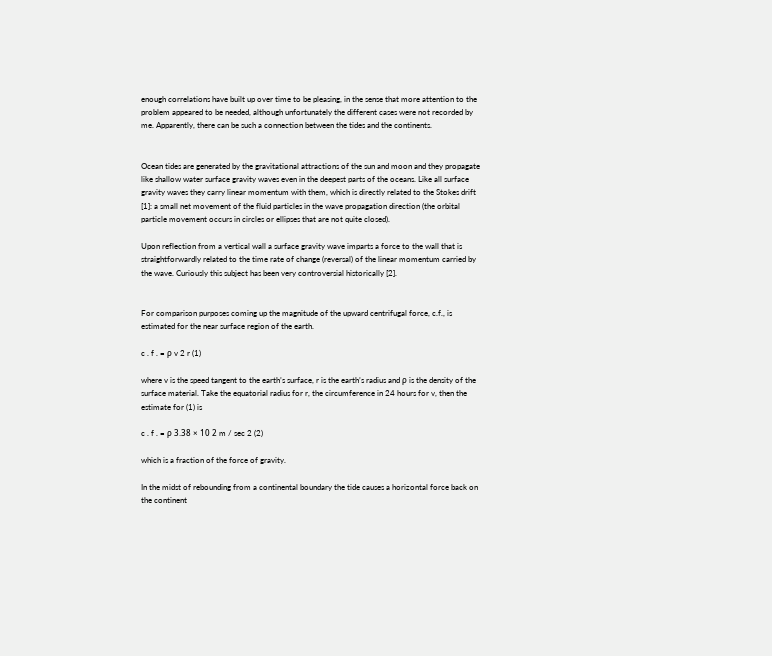enough correlations have built up over time to be pleasing, in the sense that more attention to the problem appeared to be needed, although unfortunately the different cases were not recorded by me. Apparently, there can be such a connection between the tides and the continents.


Ocean tides are generated by the gravitational attractions of the sun and moon and they propagate like shallow water surface gravity waves even in the deepest parts of the oceans. Like all surface gravity waves they carry linear momentum with them, which is directly related to the Stokes drift [1]: a small net movement of the fluid particles in the wave propagation direction (the orbital particle movement occurs in circles or ellipses that are not quite closed).

Upon reflection from a vertical wall a surface gravity wave imparts a force to the wall that is straightforwardly related to the time rate of change (reversal) of the linear momentum carried by the wave. Curiously this subject has been very controversial historically [2].


For comparison purposes coming up the magnitude of the upward centrifugal force, c.f., is estimated for the near surface region of the earth.

c . f . = ρ v 2 r (1)

where v is the speed tangent to the earth’s surface, r is the earth’s radius and ρ is the density of the surface material. Take the equatorial radius for r, the circumference in 24 hours for v, then the estimate for (1) is

c . f . = ρ 3.38 × 10 2 m / sec 2 (2)

which is a fraction of the force of gravity.

In the midst of rebounding from a continental boundary the tide causes a horizontal force back on the continent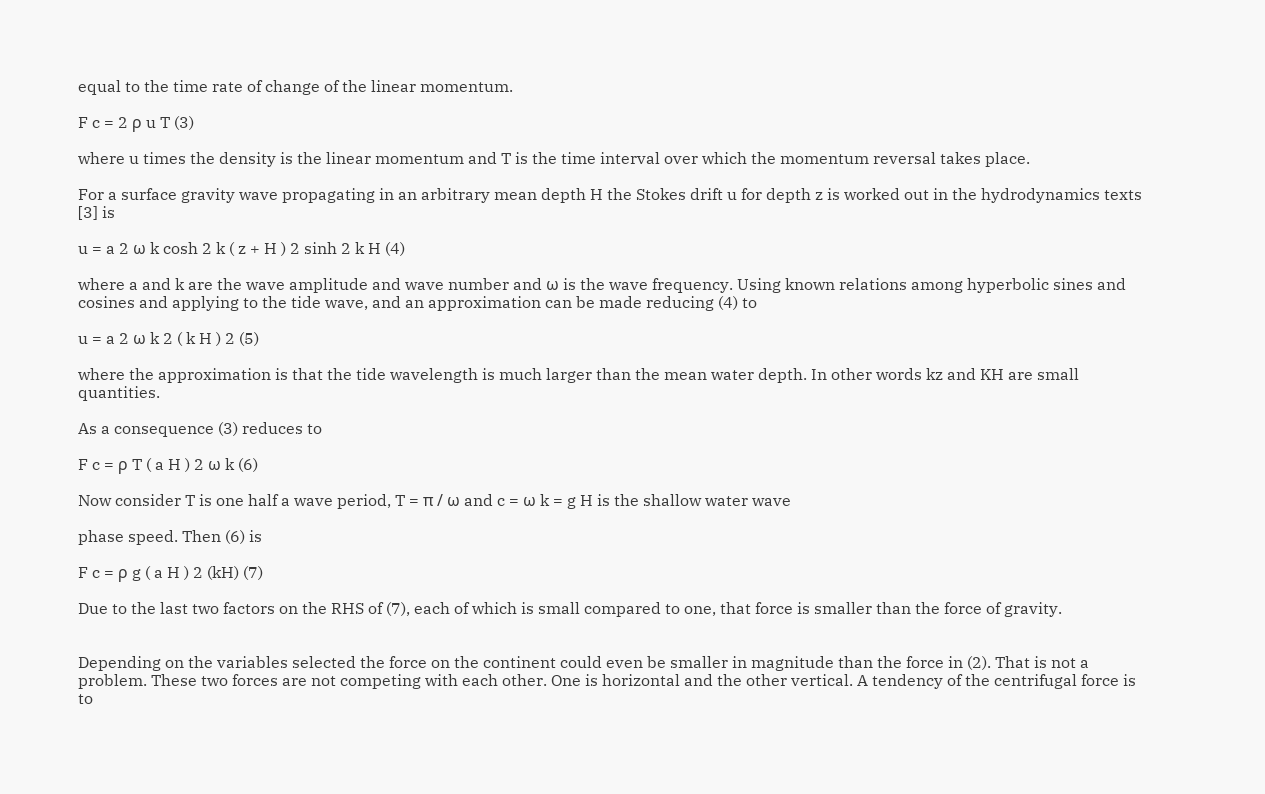equal to the time rate of change of the linear momentum.

F c = 2 ρ u T (3)

where u times the density is the linear momentum and T is the time interval over which the momentum reversal takes place.

For a surface gravity wave propagating in an arbitrary mean depth H the Stokes drift u for depth z is worked out in the hydrodynamics texts [3] is

u = a 2 ω k cosh 2 k ( z + H ) 2 sinh 2 k H (4)

where a and k are the wave amplitude and wave number and ω is the wave frequency. Using known relations among hyperbolic sines and cosines and applying to the tide wave, and an approximation can be made reducing (4) to

u = a 2 ω k 2 ( k H ) 2 (5)

where the approximation is that the tide wavelength is much larger than the mean water depth. In other words kz and KH are small quantities.

As a consequence (3) reduces to

F c = ρ T ( a H ) 2 ω k (6)

Now consider T is one half a wave period, T = π / ω and c = ω k = g H is the shallow water wave

phase speed. Then (6) is

F c = ρ g ( a H ) 2 (kH) (7)

Due to the last two factors on the RHS of (7), each of which is small compared to one, that force is smaller than the force of gravity.


Depending on the variables selected the force on the continent could even be smaller in magnitude than the force in (2). That is not a problem. These two forces are not competing with each other. One is horizontal and the other vertical. A tendency of the centrifugal force is to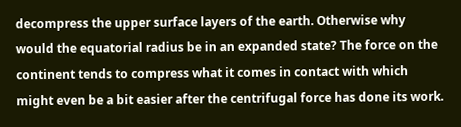decompress the upper surface layers of the earth. Otherwise why would the equatorial radius be in an expanded state? The force on the continent tends to compress what it comes in contact with which might even be a bit easier after the centrifugal force has done its work.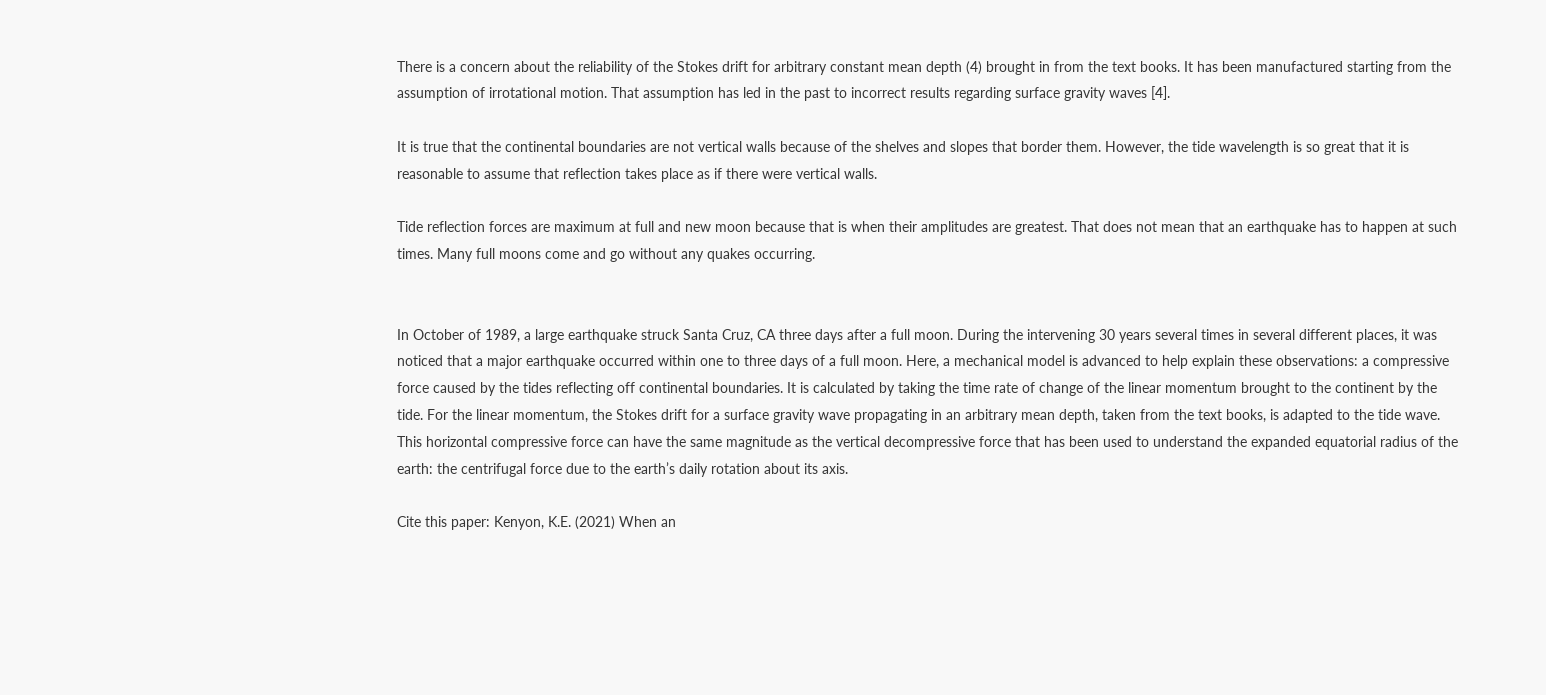There is a concern about the reliability of the Stokes drift for arbitrary constant mean depth (4) brought in from the text books. It has been manufactured starting from the assumption of irrotational motion. That assumption has led in the past to incorrect results regarding surface gravity waves [4].

It is true that the continental boundaries are not vertical walls because of the shelves and slopes that border them. However, the tide wavelength is so great that it is reasonable to assume that reflection takes place as if there were vertical walls.

Tide reflection forces are maximum at full and new moon because that is when their amplitudes are greatest. That does not mean that an earthquake has to happen at such times. Many full moons come and go without any quakes occurring.


In October of 1989, a large earthquake struck Santa Cruz, CA three days after a full moon. During the intervening 30 years several times in several different places, it was noticed that a major earthquake occurred within one to three days of a full moon. Here, a mechanical model is advanced to help explain these observations: a compressive force caused by the tides reflecting off continental boundaries. It is calculated by taking the time rate of change of the linear momentum brought to the continent by the tide. For the linear momentum, the Stokes drift for a surface gravity wave propagating in an arbitrary mean depth, taken from the text books, is adapted to the tide wave. This horizontal compressive force can have the same magnitude as the vertical decompressive force that has been used to understand the expanded equatorial radius of the earth: the centrifugal force due to the earth’s daily rotation about its axis.

Cite this paper: Kenyon, K.E. (2021) When an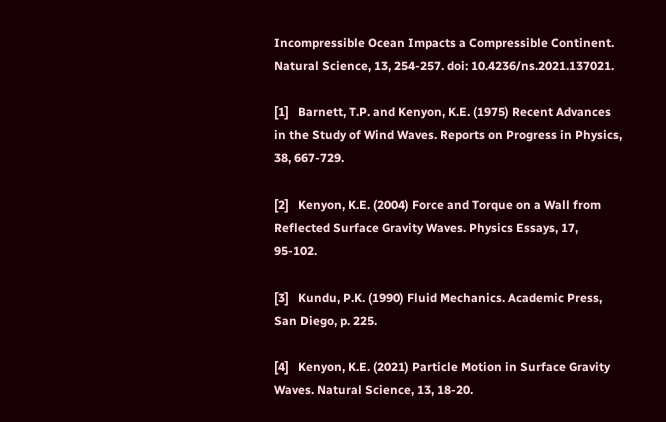Incompressible Ocean Impacts a Compressible Continent. Natural Science, 13, 254-257. doi: 10.4236/ns.2021.137021.

[1]   Barnett, T.P. and Kenyon, K.E. (1975) Recent Advances in the Study of Wind Waves. Reports on Progress in Physics, 38, 667-729.

[2]   Kenyon, K.E. (2004) Force and Torque on a Wall from Reflected Surface Gravity Waves. Physics Essays, 17, 95-102.

[3]   Kundu, P.K. (1990) Fluid Mechanics. Academic Press, San Diego, p. 225.

[4]   Kenyon, K.E. (2021) Particle Motion in Surface Gravity Waves. Natural Science, 13, 18-20.